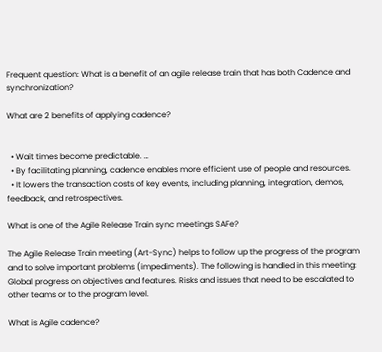Frequent question: What is a benefit of an agile release train that has both Cadence and synchronization?

What are 2 benefits of applying cadence?


  • Wait times become predictable. …
  • By facilitating planning, cadence enables more efficient use of people and resources.
  • It lowers the transaction costs of key events, including planning, integration, demos, feedback, and retrospectives.

What is one of the Agile Release Train sync meetings SAFe?

The Agile Release Train meeting (Art-Sync) helps to follow up the progress of the program and to solve important problems (impediments). The following is handled in this meeting: Global progress on objectives and features. Risks and issues that need to be escalated to other teams or to the program level.

What is Agile cadence?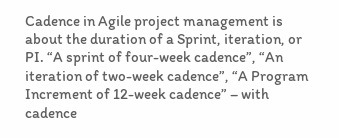Cadence in Agile project management is about the duration of a Sprint, iteration, or PI. “A sprint of four-week cadence”, “An iteration of two-week cadence”, “A Program Increment of 12-week cadence” – with cadence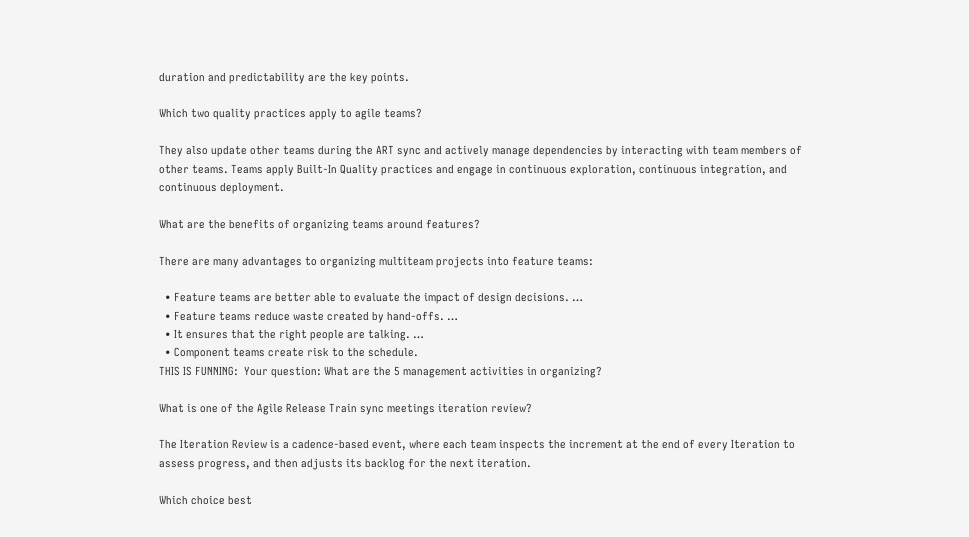duration and predictability are the key points.

Which two quality practices apply to agile teams?

They also update other teams during the ART sync and actively manage dependencies by interacting with team members of other teams. Teams apply Built-In Quality practices and engage in continuous exploration, continuous integration, and continuous deployment.

What are the benefits of organizing teams around features?

There are many advantages to organizing multiteam projects into feature teams:

  • Feature teams are better able to evaluate the impact of design decisions. …
  • Feature teams reduce waste created by hand-offs. …
  • It ensures that the right people are talking. …
  • Component teams create risk to the schedule.
THIS IS FUNNING:  Your question: What are the 5 management activities in organizing?

What is one of the Agile Release Train sync meetings iteration review?

The Iteration Review is a cadence-based event, where each team inspects the increment at the end of every Iteration to assess progress, and then adjusts its backlog for the next iteration.

Which choice best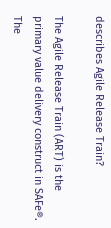describes Agile Release Train?

The Agile Release Train (ART) is the primary value delivery construct in SAFe®. The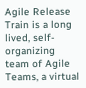Agile Release Train is a long lived, self-organizing team of Agile Teams, a virtual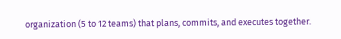organization (5 to 12 teams) that plans, commits, and executes together.